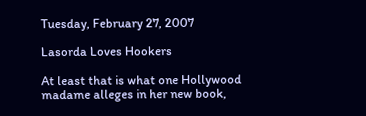Tuesday, February 27, 2007

Lasorda Loves Hookers

At least that is what one Hollywood madame alleges in her new book,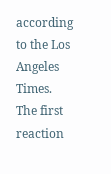according to the Los Angeles Times. The first reaction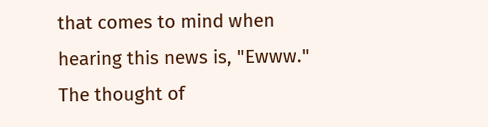that comes to mind when hearing this news is, "Ewww." The thought of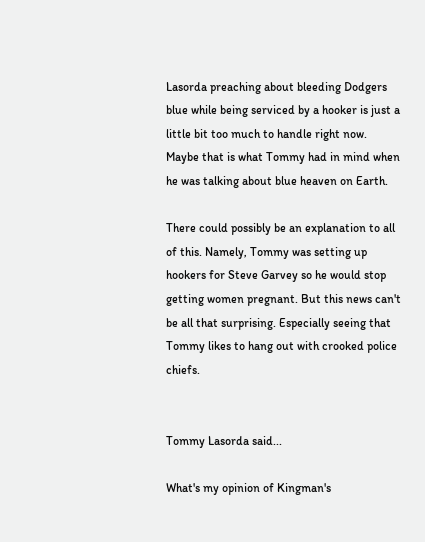Lasorda preaching about bleeding Dodgers blue while being serviced by a hooker is just a little bit too much to handle right now. Maybe that is what Tommy had in mind when he was talking about blue heaven on Earth.

There could possibly be an explanation to all of this. Namely, Tommy was setting up hookers for Steve Garvey so he would stop getting women pregnant. But this news can't be all that surprising. Especially seeing that Tommy likes to hang out with crooked police chiefs.


Tommy Lasorda said...

What's my opinion of Kingman's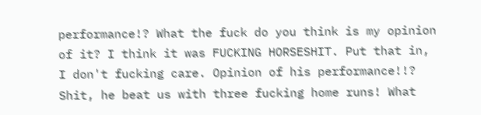performance!? What the fuck do you think is my opinion of it? I think it was FUCKING HORSESHIT. Put that in, I don't fucking care. Opinion of his performance!!? Shit, he beat us with three fucking home runs! What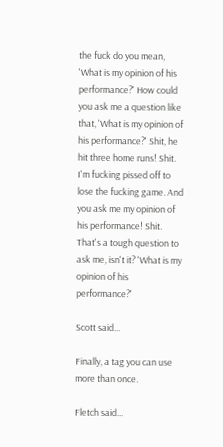the fuck do you mean, 'What is my opinion of his performance?' How could you ask me a question like that, 'What is my opinion of his performance?' Shit, he hit three home runs! Shit. I'm fucking pissed off to lose the fucking game. And you ask me my opinion of his performance! Shit. That's a tough question to ask me, isn't it? 'What is my opinion of his performance?'

Scott said...

Finally, a tag you can use more than once.

Fletch said...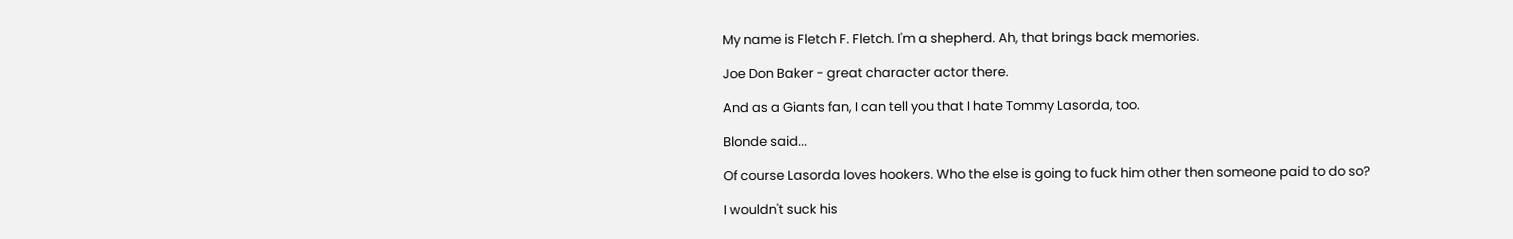My name is Fletch F. Fletch. I'm a shepherd. Ah, that brings back memories.

Joe Don Baker - great character actor there.

And as a Giants fan, I can tell you that I hate Tommy Lasorda, too.

Blonde said...

Of course Lasorda loves hookers. Who the else is going to fuck him other then someone paid to do so?

I wouldn't suck his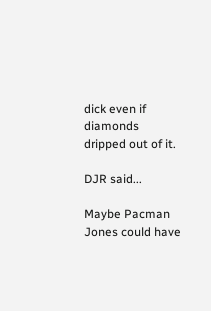dick even if diamonds dripped out of it.

DJR said...

Maybe Pacman Jones could have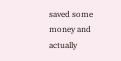saved some money and actually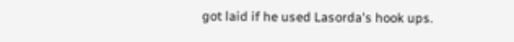got laid if he used Lasorda's hook ups.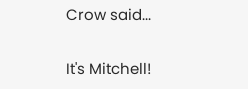Crow said...

It's Mitchell!